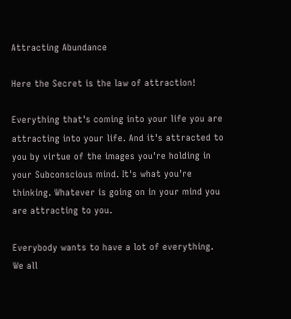Attracting Abundance

Here the Secret is the law of attraction!

Everything that's coming into your life you are attracting into your life. And it's attracted to you by virtue of the images you're holding in your Subconscious mind. It's what you're thinking. Whatever is going on in your mind you are attracting to you.

Everybody wants to have a lot of everything. We all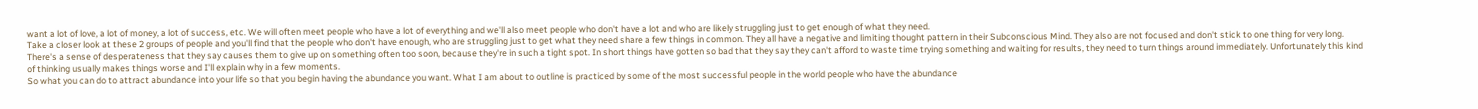want a lot of love, a lot of money, a lot of success, etc. We will often meet people who have a lot of everything and we'll also meet people who don't have a lot and who are likely struggling just to get enough of what they need.
Take a closer look at these 2 groups of people and you'll find that the people who don't have enough, who are struggling just to get what they need share a few things in common. They all have a negative and limiting thought pattern in their Subconscious Mind. They also are not focused and don't stick to one thing for very long. There's a sense of desperateness that they say causes them to give up on something often too soon, because they're in such a tight spot. In short things have gotten so bad that they say they can't afford to waste time trying something and waiting for results, they need to turn things around immediately. Unfortunately this kind of thinking usually makes things worse and I'll explain why in a few moments.
So what you can do to attract abundance into your life so that you begin having the abundance you want. What I am about to outline is practiced by some of the most successful people in the world people who have the abundance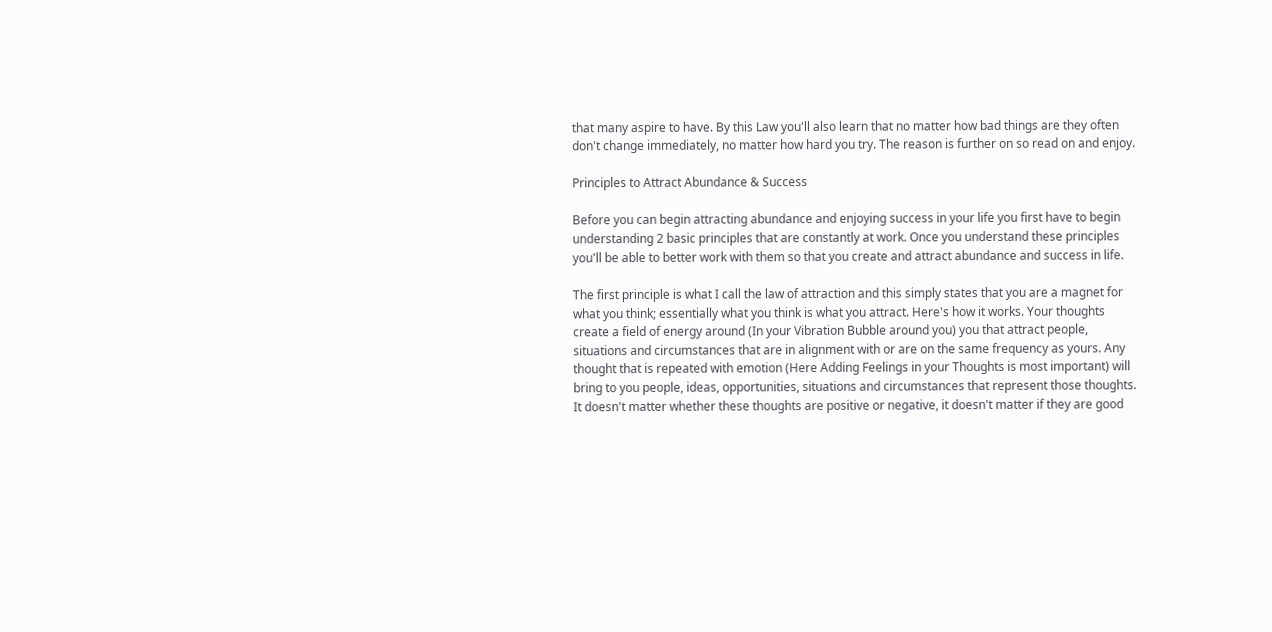that many aspire to have. By this Law you'll also learn that no matter how bad things are they often don't change immediately, no matter how hard you try. The reason is further on so read on and enjoy.

Principles to Attract Abundance & Success

Before you can begin attracting abundance and enjoying success in your life you first have to begin understanding 2 basic principles that are constantly at work. Once you understand these principles you'll be able to better work with them so that you create and attract abundance and success in life.

The first principle is what I call the law of attraction and this simply states that you are a magnet for what you think; essentially what you think is what you attract. Here's how it works. Your thoughts create a field of energy around (In your Vibration Bubble around you) you that attract people, situations and circumstances that are in alignment with or are on the same frequency as yours. Any thought that is repeated with emotion (Here Adding Feelings in your Thoughts is most important) will bring to you people, ideas, opportunities, situations and circumstances that represent those thoughts. It doesn't matter whether these thoughts are positive or negative, it doesn't matter if they are good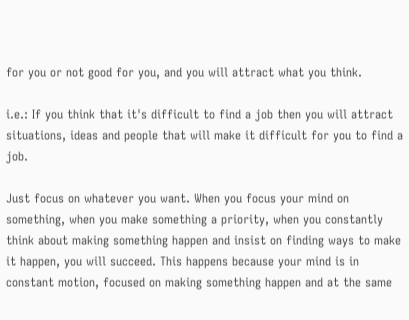for you or not good for you, and you will attract what you think.

i.e.: If you think that it's difficult to find a job then you will attract situations, ideas and people that will make it difficult for you to find a job.

Just focus on whatever you want. When you focus your mind on something, when you make something a priority, when you constantly think about making something happen and insist on finding ways to make it happen, you will succeed. This happens because your mind is in constant motion, focused on making something happen and at the same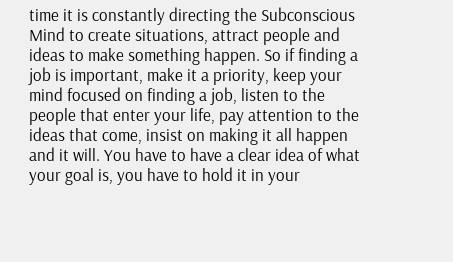time it is constantly directing the Subconscious Mind to create situations, attract people and ideas to make something happen. So if finding a job is important, make it a priority, keep your mind focused on finding a job, listen to the people that enter your life, pay attention to the ideas that come, insist on making it all happen and it will. You have to have a clear idea of what your goal is, you have to hold it in your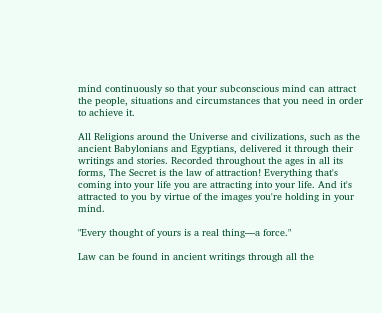mind continuously so that your subconscious mind can attract the people, situations and circumstances that you need in order to achieve it.

All Religions around the Universe and civilizations, such as the ancient Babylonians and Egyptians, delivered it through their writings and stories. Recorded throughout the ages in all its forms, The Secret is the law of attraction! Everything that's coming into your life you are attracting into your life. And it's attracted to you by virtue of the images you're holding in your mind.

"Every thought of yours is a real thing—a force."

Law can be found in ancient writings through all the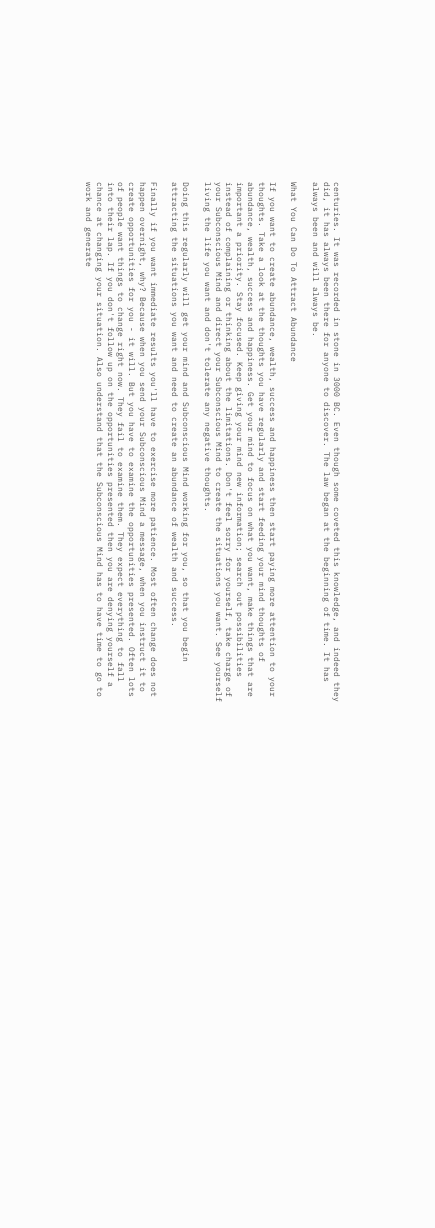centuries. It was recorded in stone in 3000 BC. Even though some coveted this knowledge, and indeed they did, it has always been there for anyone to discover. The law began at the beginning of time. It has always been and will always be.

What You Can Do To Attract Abundance

If you want to create abundance, wealth, success and happiness then start paying more attention to your thoughts. Take a look at the thoughts you have regularly and start feeding your mind thoughts of abundance, wealth, success and happiness. Get your mind to focus on what you want, make things that are important a priority. Stay focused. Keep giving your mind new information; search out possibilities instead of complaining or thinking about the limitations. Don't feel sorry for yourself, take charge of your Subconscious Mind and direct your Subconscious Mind to create the situations you want. See yourself living the life you want and don't tolerate any negative thoughts.

Doing this regularly will get your mind and Subconscious Mind working for you, so that you begin attracting the situations you want and need to create an abundance of wealth and success.

Finally if you want immediate results you'll have to exercise more patience. Most often change does not happen overnight, why? Because when you send your Subconscious Mind a message, when you instruct it to create opportunities for you - it will. But you have to examine the opportunities presented. Often lots of people want things to change right now. They fail to examine them. They expect everything to fall into their lap. If you don't follow up on the opportunities presented then you are denying yourself a chance at changing your situation. Also understand that the Subconscious Mind has to have time to go to work and generate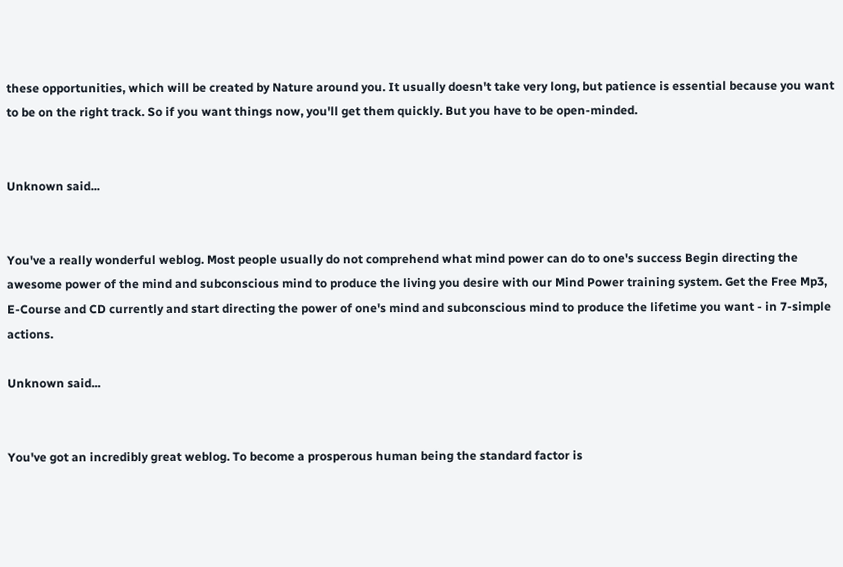these opportunities, which will be created by Nature around you. It usually doesn't take very long, but patience is essential because you want to be on the right track. So if you want things now, you'll get them quickly. But you have to be open-minded.


Unknown said...


You've a really wonderful weblog. Most people usually do not comprehend what mind power can do to one's success Begin directing the awesome power of the mind and subconscious mind to produce the living you desire with our Mind Power training system. Get the Free Mp3, E-Course and CD currently and start directing the power of one's mind and subconscious mind to produce the lifetime you want - in 7-simple actions.

Unknown said...


You've got an incredibly great weblog. To become a prosperous human being the standard factor is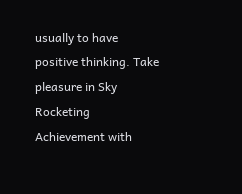usually to have positive thinking. Take pleasure in Sky Rocketing Achievement with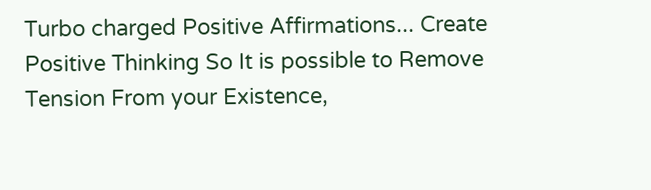Turbo charged Positive Affirmations... Create Positive Thinking So It is possible to Remove Tension From your Existence,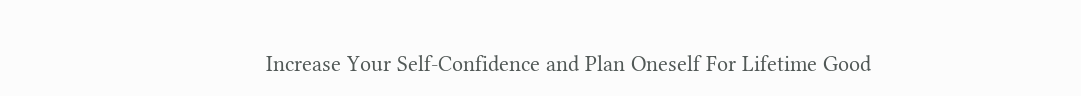Increase Your Self-Confidence and Plan Oneself For Lifetime Good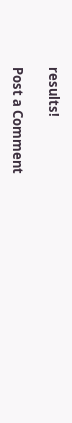results!

Post a Comment